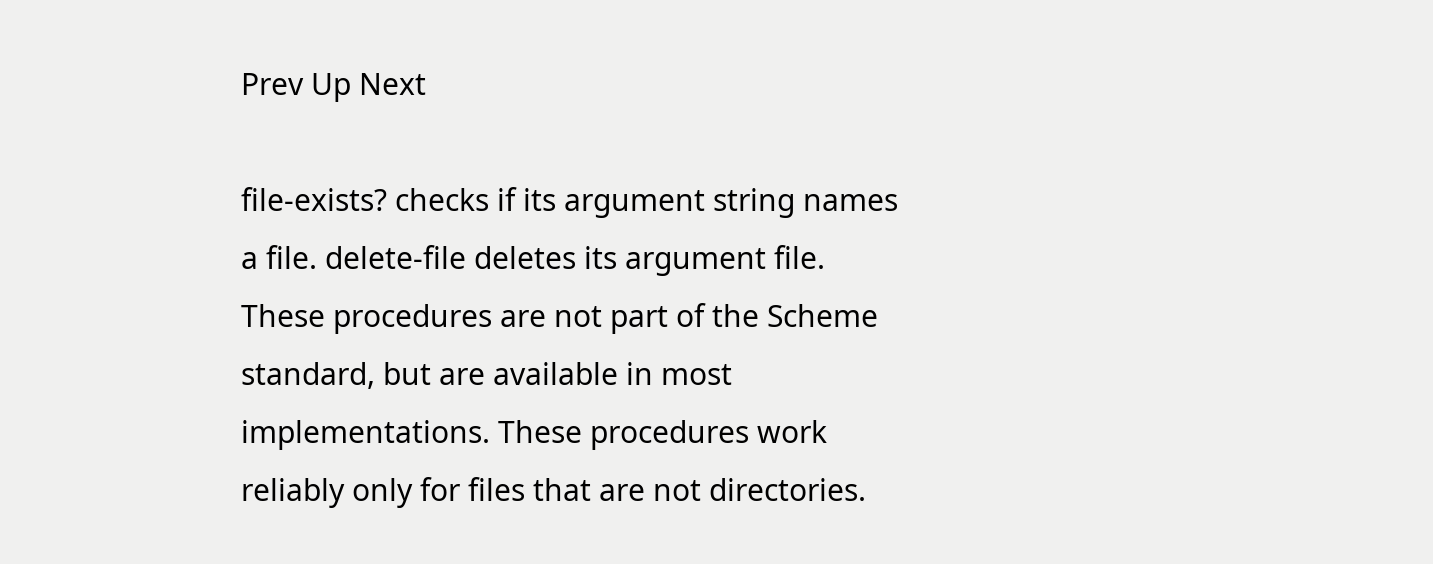Prev Up Next

file-exists? checks if its argument string names a file. delete-file deletes its argument file. These procedures are not part of the Scheme standard, but are available in most implementations. These procedures work reliably only for files that are not directories.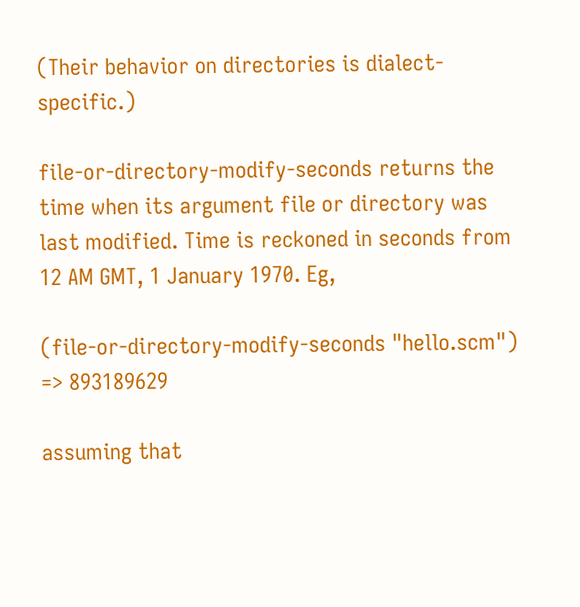(Their behavior on directories is dialect-specific.)

file-or-directory-modify-seconds returns the time when its argument file or directory was last modified. Time is reckoned in seconds from 12 AM GMT, 1 January 1970. Eg,

(file-or-directory-modify-seconds "hello.scm")
=> 893189629

assuming that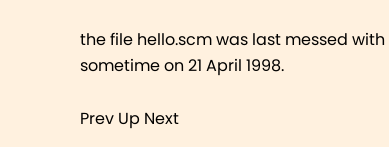the file hello.scm was last messed with sometime on 21 April 1998.

Prev Up Next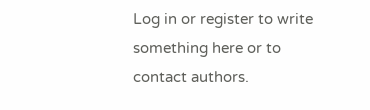Log in or register to write something here or to contact authors.